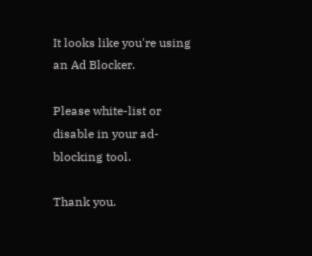It looks like you're using an Ad Blocker.

Please white-list or disable in your ad-blocking tool.

Thank you.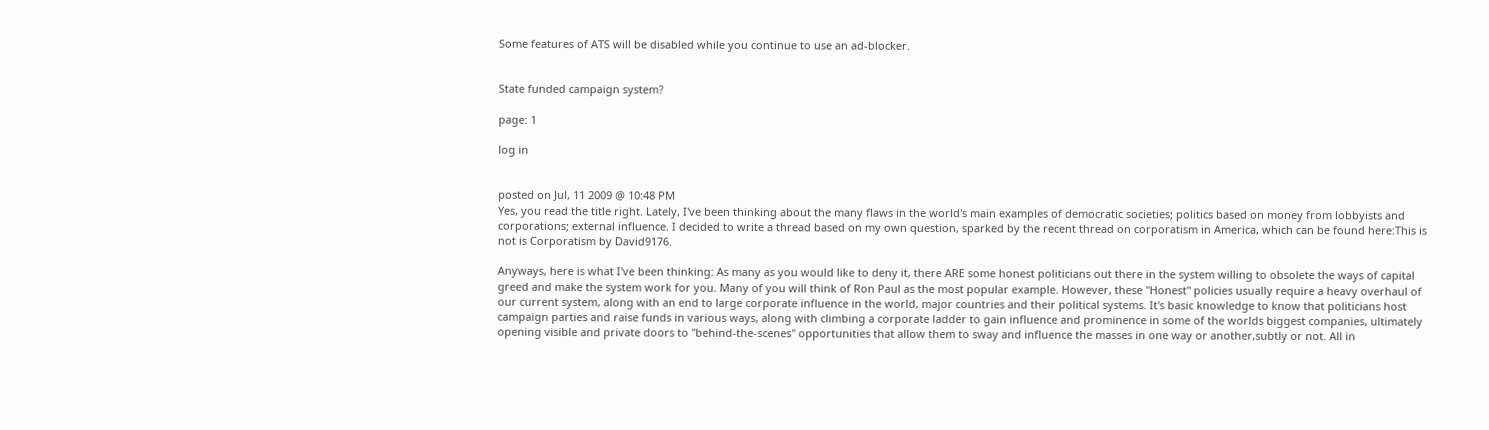Some features of ATS will be disabled while you continue to use an ad-blocker.


State funded campaign system?

page: 1

log in


posted on Jul, 11 2009 @ 10:48 PM
Yes, you read the title right. Lately, I've been thinking about the many flaws in the world's main examples of democratic societies; politics based on money from lobbyists and corporations; external influence. I decided to write a thread based on my own question, sparked by the recent thread on corporatism in America, which can be found here:This is not is Corporatism by David9176.

Anyways, here is what I've been thinking: As many as you would like to deny it, there ARE some honest politicians out there in the system willing to obsolete the ways of capital greed and make the system work for you. Many of you will think of Ron Paul as the most popular example. However, these "Honest" policies usually require a heavy overhaul of our current system, along with an end to large corporate influence in the world, major countries and their political systems. It's basic knowledge to know that politicians host campaign parties and raise funds in various ways, along with climbing a corporate ladder to gain influence and prominence in some of the worlds biggest companies, ultimately opening visible and private doors to "behind-the-scenes" opportunities that allow them to sway and influence the masses in one way or another,subtly or not. All in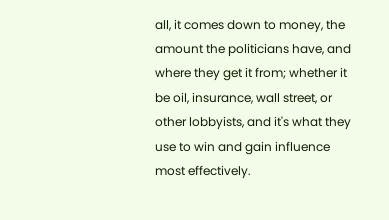all, it comes down to money, the amount the politicians have, and where they get it from; whether it be oil, insurance, wall street, or other lobbyists, and it's what they use to win and gain influence most effectively.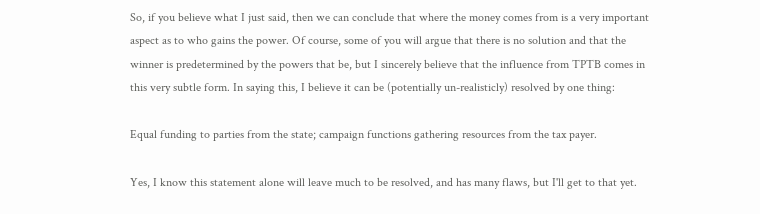So, if you believe what I just said, then we can conclude that where the money comes from is a very important aspect as to who gains the power. Of course, some of you will argue that there is no solution and that the winner is predetermined by the powers that be, but I sincerely believe that the influence from TPTB comes in this very subtle form. In saying this, I believe it can be (potentially un-realisticly) resolved by one thing:

Equal funding to parties from the state; campaign functions gathering resources from the tax payer.

Yes, I know this statement alone will leave much to be resolved, and has many flaws, but I'll get to that yet.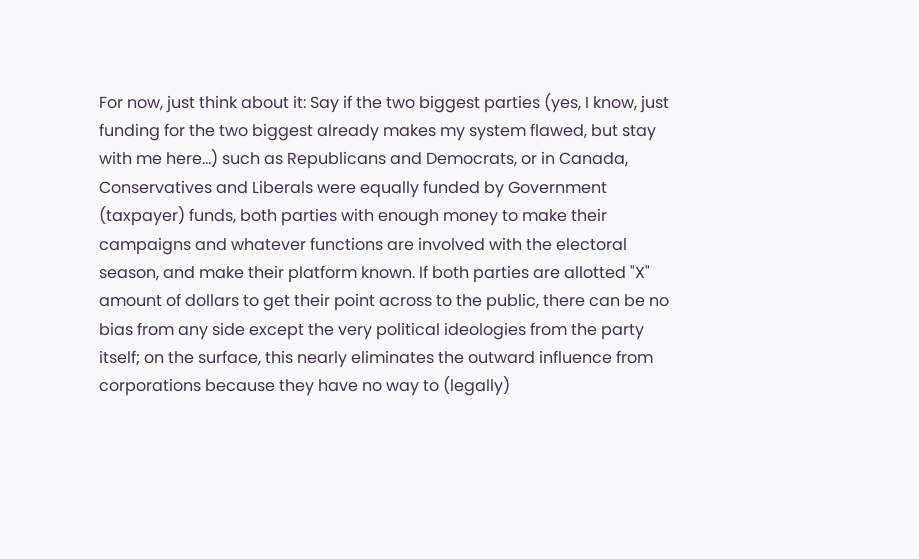For now, just think about it: Say if the two biggest parties (yes, I know, just funding for the two biggest already makes my system flawed, but stay with me here...) such as Republicans and Democrats, or in Canada, Conservatives and Liberals were equally funded by Government (taxpayer) funds, both parties with enough money to make their campaigns and whatever functions are involved with the electoral season, and make their platform known. If both parties are allotted "X" amount of dollars to get their point across to the public, there can be no bias from any side except the very political ideologies from the party itself; on the surface, this nearly eliminates the outward influence from corporations because they have no way to (legally)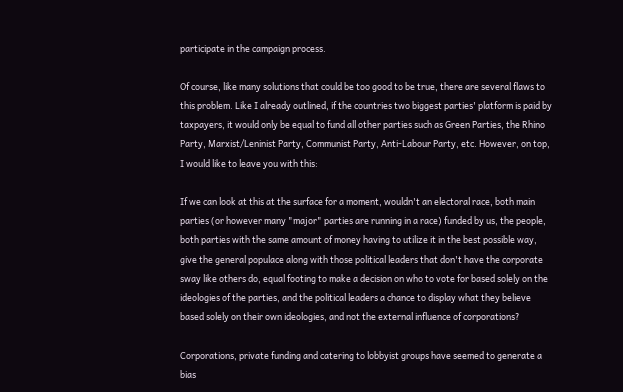participate in the campaign process.

Of course, like many solutions that could be too good to be true, there are several flaws to this problem. Like I already outlined, if the countries two biggest parties' platform is paid by taxpayers, it would only be equal to fund all other parties such as Green Parties, the Rhino Party, Marxist/Leninist Party, Communist Party, Anti-Labour Party, etc. However, on top, I would like to leave you with this:

If we can look at this at the surface for a moment, wouldn't an electoral race, both main parties (or however many "major" parties are running in a race) funded by us, the people, both parties with the same amount of money having to utilize it in the best possible way, give the general populace along with those political leaders that don't have the corporate sway like others do, equal footing to make a decision on who to vote for based solely on the ideologies of the parties, and the political leaders a chance to display what they believe based solely on their own ideologies, and not the external influence of corporations?

Corporations, private funding and catering to lobbyist groups have seemed to generate a bias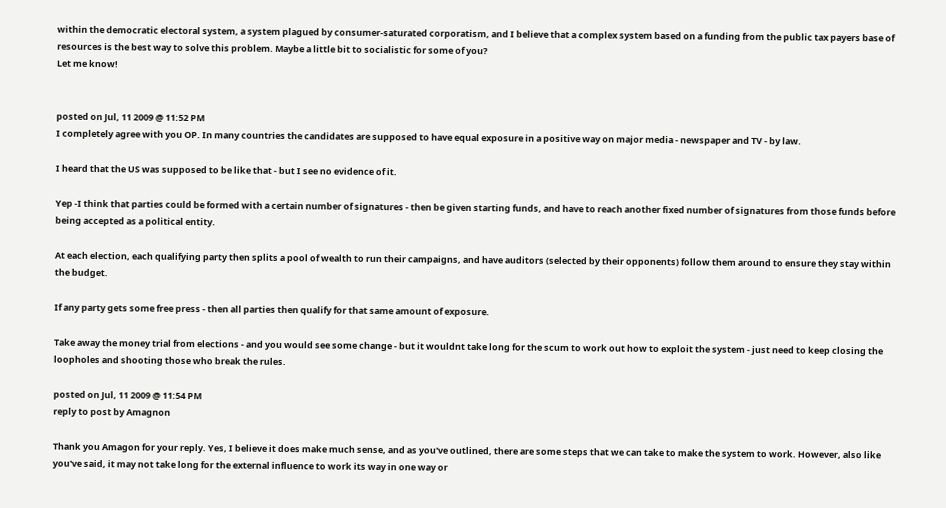within the democratic electoral system, a system plagued by consumer-saturated corporatism, and I believe that a complex system based on a funding from the public tax payers base of resources is the best way to solve this problem. Maybe a little bit to socialistic for some of you?
Let me know!


posted on Jul, 11 2009 @ 11:52 PM
I completely agree with you OP. In many countries the candidates are supposed to have equal exposure in a positive way on major media - newspaper and TV - by law.

I heard that the US was supposed to be like that - but I see no evidence of it.

Yep -I think that parties could be formed with a certain number of signatures - then be given starting funds, and have to reach another fixed number of signatures from those funds before being accepted as a political entity.

At each election, each qualifying party then splits a pool of wealth to run their campaigns, and have auditors (selected by their opponents) follow them around to ensure they stay within the budget.

If any party gets some free press - then all parties then qualify for that same amount of exposure.

Take away the money trial from elections - and you would see some change - but it wouldnt take long for the scum to work out how to exploit the system - just need to keep closing the loopholes and shooting those who break the rules.

posted on Jul, 11 2009 @ 11:54 PM
reply to post by Amagnon

Thank you Amagon for your reply. Yes, I believe it does make much sense, and as you've outlined, there are some steps that we can take to make the system to work. However, also like you've said, it may not take long for the external influence to work its way in one way or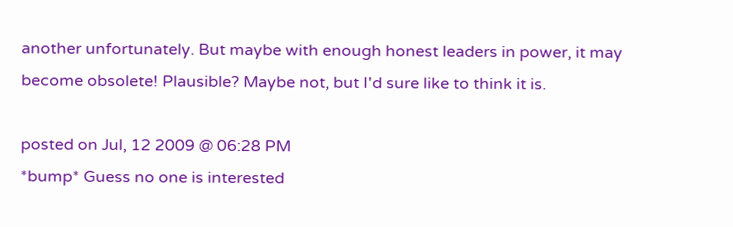another unfortunately. But maybe with enough honest leaders in power, it may become obsolete! Plausible? Maybe not, but I'd sure like to think it is.

posted on Jul, 12 2009 @ 06:28 PM
*bump* Guess no one is interested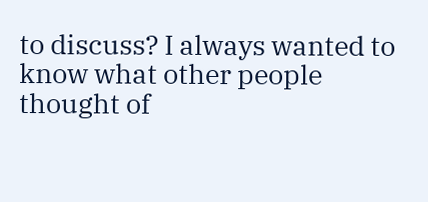to discuss? I always wanted to know what other people thought of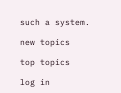such a system.

new topics

top topics

log in